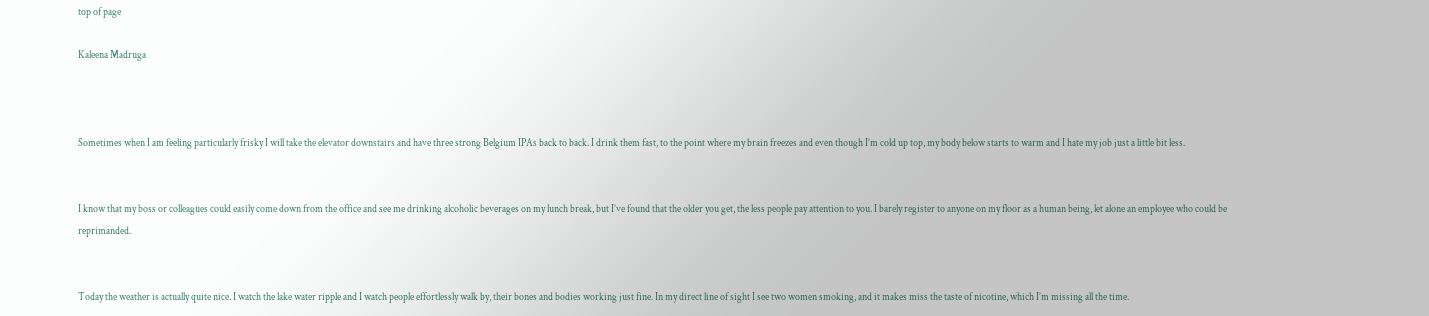top of page

Kaleena Madruga



Sometimes when I am feeling particularly frisky I will take the elevator downstairs and have three strong Belgium IPAs back to back. I drink them fast, to the point where my brain freezes and even though I’m cold up top, my body below starts to warm and I hate my job just a little bit less.


I know that my boss or colleagues could easily come down from the office and see me drinking alcoholic beverages on my lunch break, but I’ve found that the older you get, the less people pay attention to you. I barely register to anyone on my floor as a human being, let alone an employee who could be reprimanded.


Today the weather is actually quite nice. I watch the lake water ripple and I watch people effortlessly walk by, their bones and bodies working just fine. In my direct line of sight I see two women smoking, and it makes miss the taste of nicotine, which I’m missing all the time.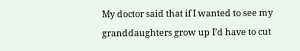My doctor said that if I wanted to see my granddaughters grow up I’d have to cut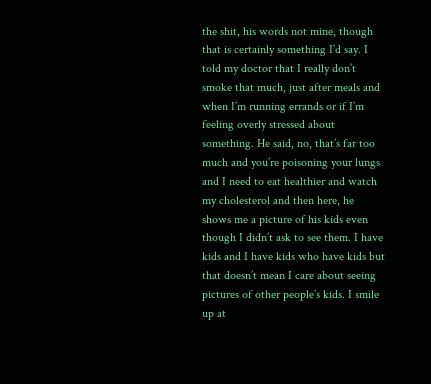the shit, his words not mine, though that is certainly something I’d say. I told my doctor that I really don’t smoke that much, just after meals and when I’m running errands or if I’m feeling overly stressed about something. He said, no, that’s far too much and you’re poisoning your lungs and I need to eat healthier and watch my cholesterol and then here, he shows me a picture of his kids even though I didn’t ask to see them. I have kids and I have kids who have kids but that doesn’t mean I care about seeing pictures of other people’s kids. I smile up at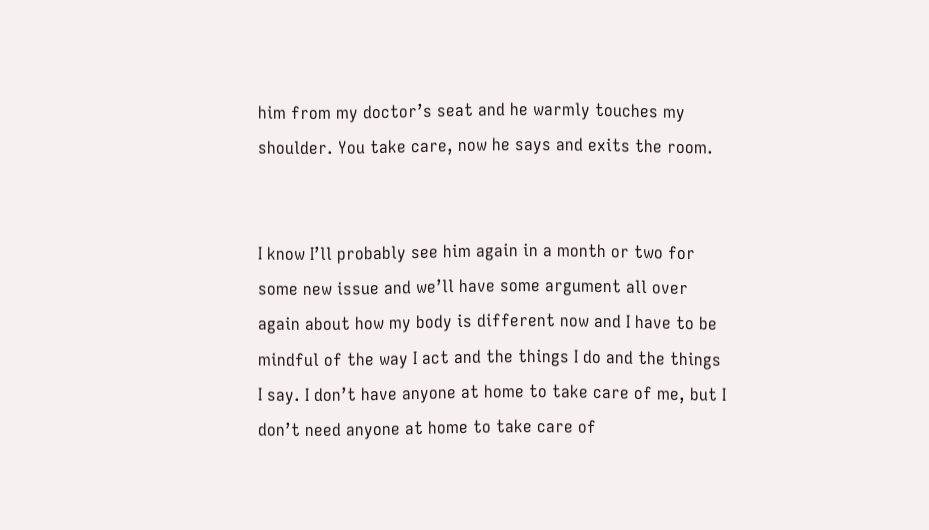him from my doctor’s seat and he warmly touches my shoulder. You take care, now he says and exits the room.


I know I’ll probably see him again in a month or two for some new issue and we’ll have some argument all over again about how my body is different now and I have to be mindful of the way I act and the things I do and the things I say. I don’t have anyone at home to take care of me, but I don’t need anyone at home to take care of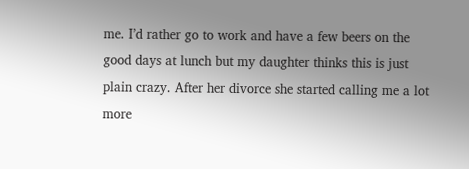me. I’d rather go to work and have a few beers on the good days at lunch but my daughter thinks this is just plain crazy. After her divorce she started calling me a lot more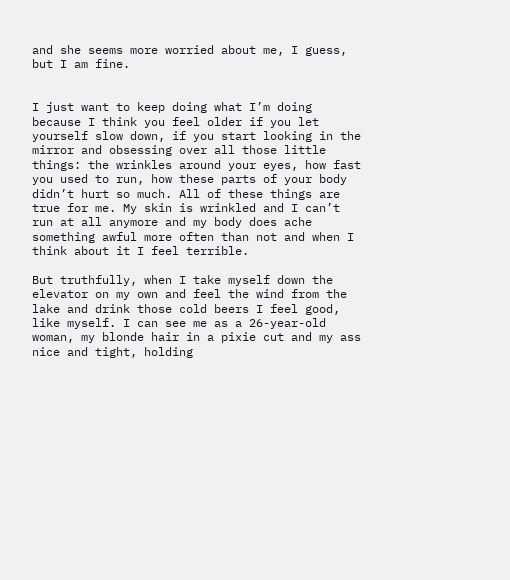and she seems more worried about me, I guess, but I am fine.


I just want to keep doing what I’m doing because I think you feel older if you let yourself slow down, if you start looking in the mirror and obsessing over all those little things: the wrinkles around your eyes, how fast you used to run, how these parts of your body didn’t hurt so much. All of these things are true for me. My skin is wrinkled and I can’t run at all anymore and my body does ache something awful more often than not and when I think about it I feel terrible.

But truthfully, when I take myself down the elevator on my own and feel the wind from the lake and drink those cold beers I feel good, like myself. I can see me as a 26-year-old woman, my blonde hair in a pixie cut and my ass nice and tight, holding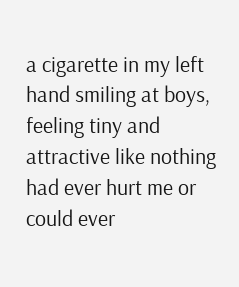a cigarette in my left hand smiling at boys, feeling tiny and attractive like nothing had ever hurt me or could ever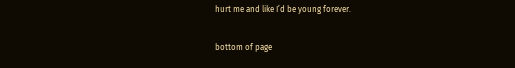hurt me and like I’d be young forever.

bottom of page